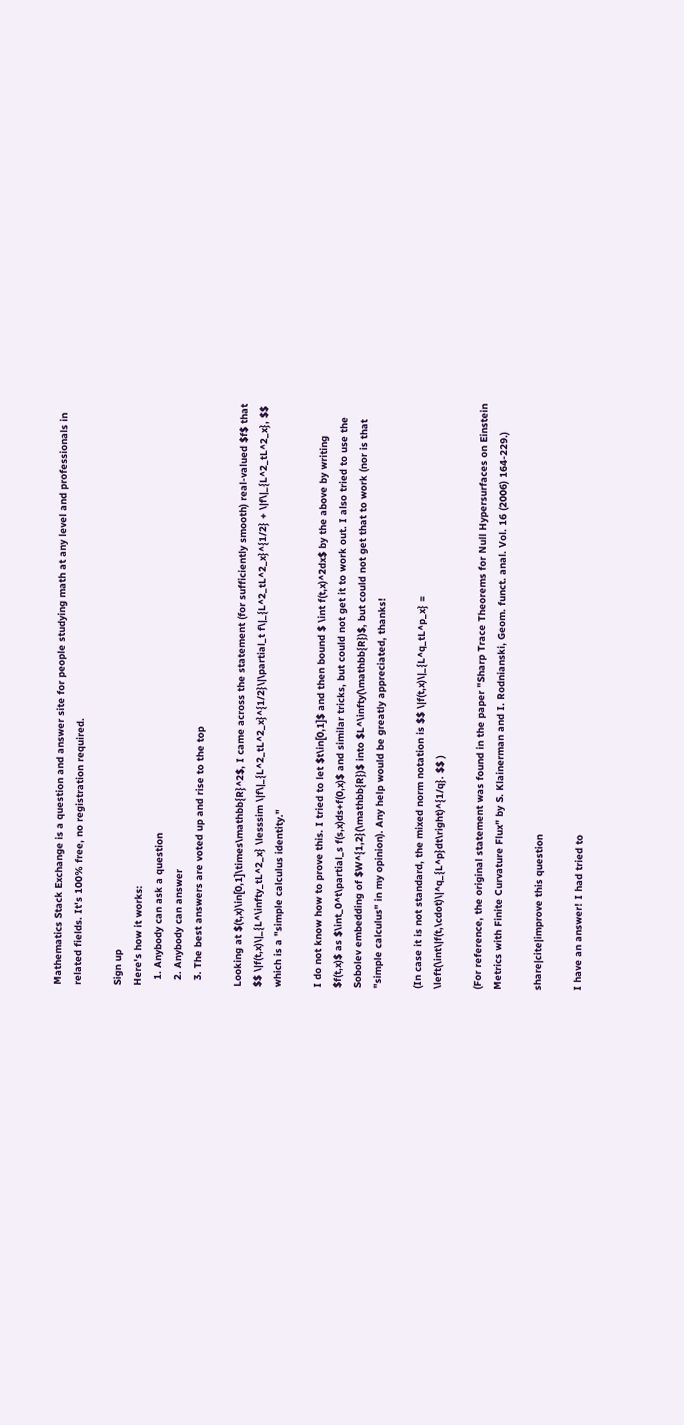Mathematics Stack Exchange is a question and answer site for people studying math at any level and professionals in related fields. It's 100% free, no registration required.

Sign up
Here's how it works:
  1. Anybody can ask a question
  2. Anybody can answer
  3. The best answers are voted up and rise to the top

Looking at $(t,x)\in[0,1]\times\mathbb{R}^2$, I came across the statement (for sufficiently smooth) real-valued $f$ that $$ \|f(t,x)\|_{L^\infty_tL^2_x} \lesssim \|f\|_{L^2_tL^2_x}^{1/2}\|\partial_t f\|_{L^2_tL^2_x}^{1/2} + \|f\|_{L^2_tL^2_x}, $$ which is a "simple calculus identity."

I do not know how to prove this. I tried to let $t\in[0,1]$ and then bound $ \int f(t,x)^2dx$ by the above by writing $f(t,x)$ as $\int_0^t\partial_s f(s,x)ds+f(0,x)$ and similar tricks, but could not get it to work out. I also tried to use the Sobolev embedding of $W^{1,2}(\mathbb{R})$ into $L^\infty(\mathbb{R})$, but could not get that to work (nor is that "simple calculus" in my opinion). Any help would be greatly appreciated, thanks!

(In case it is not standard, the mixed norm notation is $$ \|f(t,x)\|_{L^q_tL^p_x} = \left(\int\|f(t,\cdot)\|^q_{L^p}dt\right)^{1/q}. $$ )

(For reference, the original statement was found in the paper "Sharp Trace Theorems for Null Hypersurfaces on Einstein Metrics with Finite Curvature Flux" by S. Klainerman and I. Rodnianski, Geom. funct. anal. Vol. 16 (2006) 164-229.)

share|cite|improve this question

I have an answer! I had tried to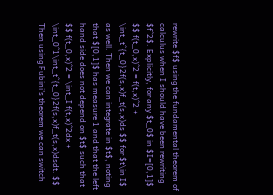rewrite $f$ using the fundamental theorem of calculus when I should have been rewriting $f^2$. Explicitly, for any $t_0$ in $I=[0,1]$ $$ f(t_0,x)^2 = f(t,x)^2 + \int_t^{t_0}2f(s,x)f_t(s,x)ds $$ for $t\in I$ as well. Then we can integrate in $t$, noting that $[0,1]$ has measure 1 and that the left hand side does not depend on $t$ such that $$ f(t_0,x)^2 = \int_I f(t,x)^2dx + \int_0^1\int_t^{t_0}2f(s,x)f_t(s,x)dsdt. $$ Then using Fubini's theorem we can switch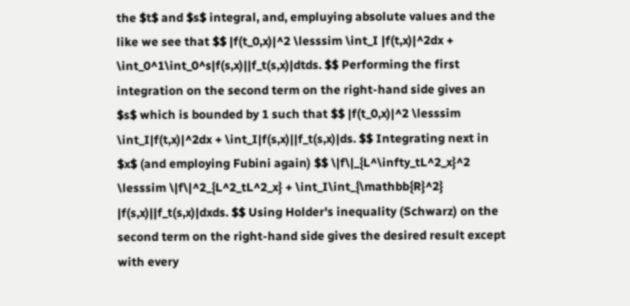the $t$ and $s$ integral, and, empluying absolute values and the like we see that $$ |f(t_0,x)|^2 \lesssim \int_I |f(t,x)|^2dx + \int_0^1\int_0^s|f(s,x)||f_t(s,x)|dtds. $$ Performing the first integration on the second term on the right-hand side gives an $s$ which is bounded by 1 such that $$ |f(t_0,x)|^2 \lesssim \int_I|f(t,x)|^2dx + \int_I|f(s,x)||f_t(s,x)|ds. $$ Integrating next in $x$ (and employing Fubini again) $$ \|f\|_{L^\infty_tL^2_x}^2 \lesssim \|f\|^2_{L^2_tL^2_x} + \int_I\int_{\mathbb{R}^2} |f(s,x)||f_t(s,x)|dxds. $$ Using Holder's inequality (Schwarz) on the second term on the right-hand side gives the desired result except with every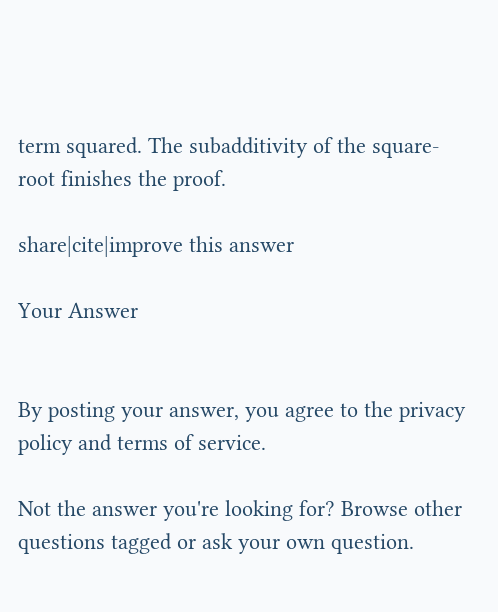term squared. The subadditivity of the square-root finishes the proof.

share|cite|improve this answer

Your Answer


By posting your answer, you agree to the privacy policy and terms of service.

Not the answer you're looking for? Browse other questions tagged or ask your own question.